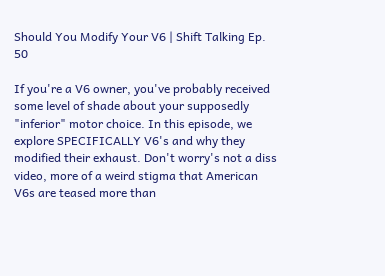Should You Modify Your V6 | Shift Talking Ep. 50

If you're a V6 owner, you've probably received some level of shade about your supposedly "inferior" motor choice. In this episode, we explore SPECIFICALLY V6's and why they modified their exhaust. Don't worry's not a diss video, more of a weird stigma that American V6s are teased more than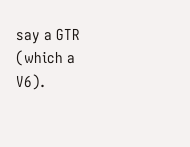say a GTR (which a V6).